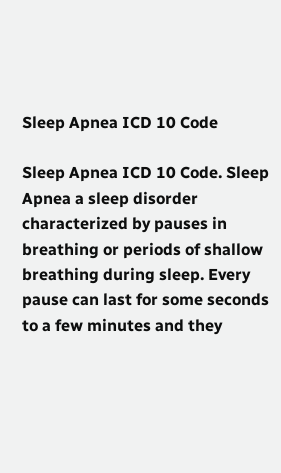Sleep Apnea ICD 10 Code

Sleep Apnea ICD 10 Code. Sleep Apnea a sleep disorder characterized by pauses in breathing or periods of shallow breathing during sleep. Every pause can last for some seconds to a few minutes and they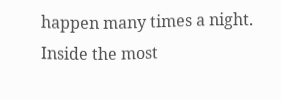happen many times a night. Inside the most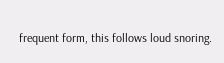frequent form, this follows loud snoring.